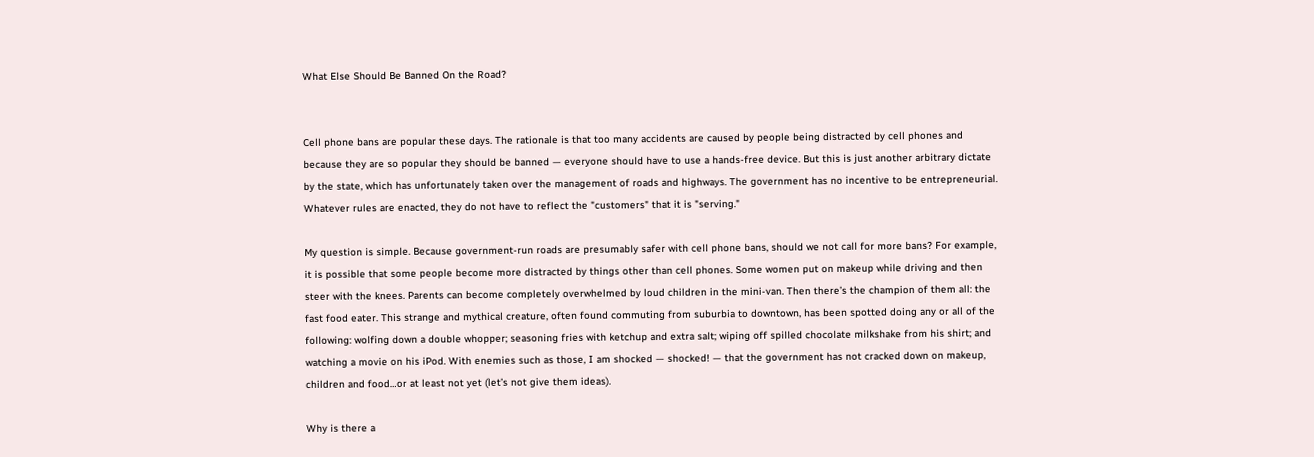What Else Should Be Banned On the Road?


Cell phone bans are popular these days. The rationale is that too many accidents are caused by people being distracted by cell phones and because they are so popular they should be banned — everyone should have to use a hands-free device. But this is just another arbitrary dictate by the state, which has unfortunately taken over the management of roads and highways. The government has no incentive to be entrepreneurial. Whatever rules are enacted, they do not have to reflect the "customers" that it is "serving."

My question is simple. Because government-run roads are presumably safer with cell phone bans, should we not call for more bans? For example, it is possible that some people become more distracted by things other than cell phones. Some women put on makeup while driving and then steer with the knees. Parents can become completely overwhelmed by loud children in the mini-van. Then there’s the champion of them all: the fast food eater. This strange and mythical creature, often found commuting from suburbia to downtown, has been spotted doing any or all of the following: wolfing down a double whopper; seasoning fries with ketchup and extra salt; wiping off spilled chocolate milkshake from his shirt; and watching a movie on his iPod. With enemies such as those, I am shocked — shocked! — that the government has not cracked down on makeup, children and food…or at least not yet (let’s not give them ideas).

Why is there a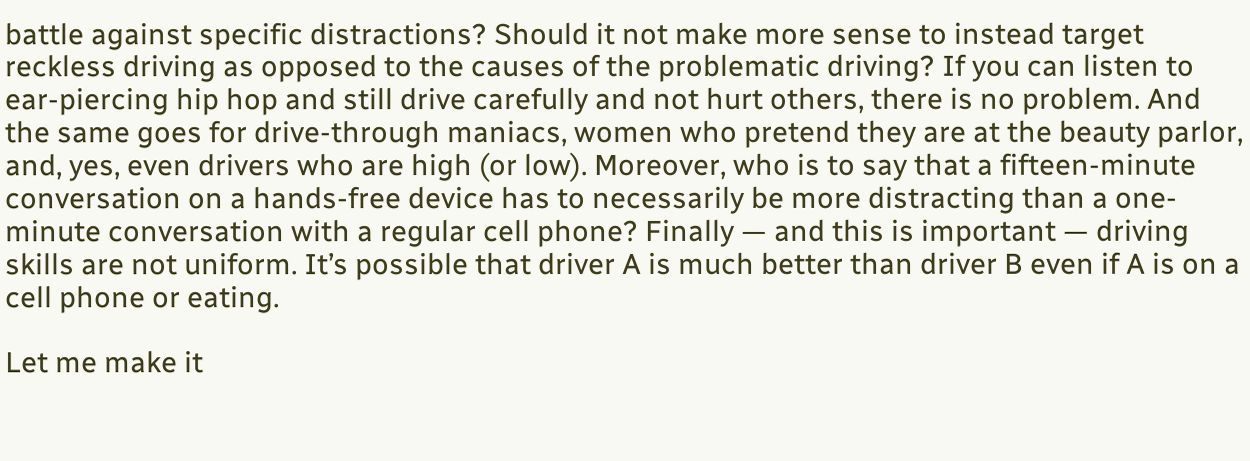battle against specific distractions? Should it not make more sense to instead target reckless driving as opposed to the causes of the problematic driving? If you can listen to ear-piercing hip hop and still drive carefully and not hurt others, there is no problem. And the same goes for drive-through maniacs, women who pretend they are at the beauty parlor, and, yes, even drivers who are high (or low). Moreover, who is to say that a fifteen-minute conversation on a hands-free device has to necessarily be more distracting than a one-minute conversation with a regular cell phone? Finally — and this is important — driving skills are not uniform. It’s possible that driver A is much better than driver B even if A is on a cell phone or eating.

Let me make it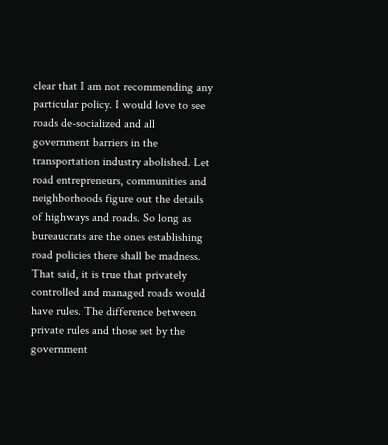clear that I am not recommending any particular policy. I would love to see roads de-socialized and all government barriers in the transportation industry abolished. Let road entrepreneurs, communities and neighborhoods figure out the details of highways and roads. So long as bureaucrats are the ones establishing road policies there shall be madness. That said, it is true that privately controlled and managed roads would have rules. The difference between private rules and those set by the government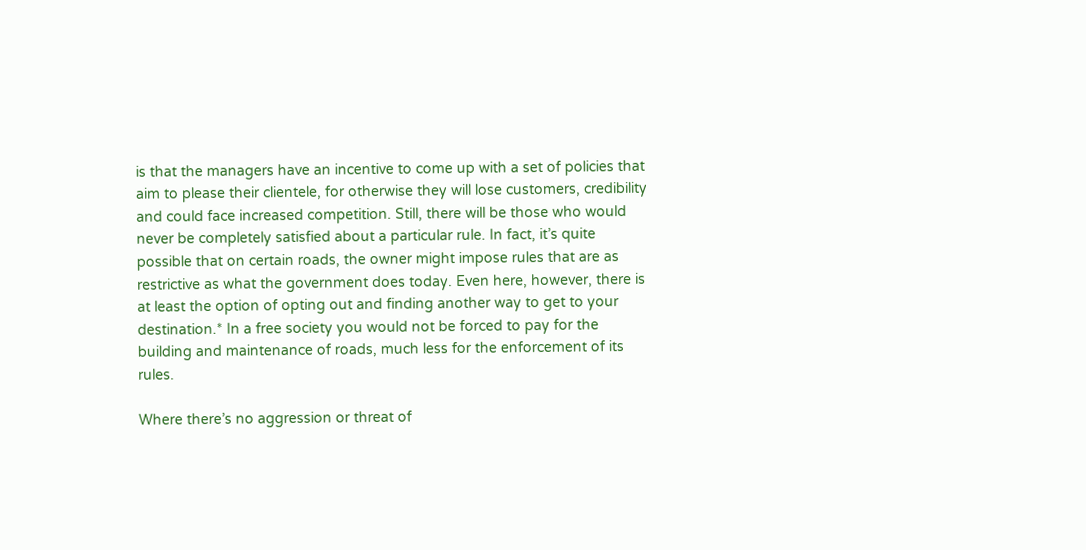is that the managers have an incentive to come up with a set of policies that aim to please their clientele, for otherwise they will lose customers, credibility and could face increased competition. Still, there will be those who would never be completely satisfied about a particular rule. In fact, it’s quite possible that on certain roads, the owner might impose rules that are as restrictive as what the government does today. Even here, however, there is at least the option of opting out and finding another way to get to your destination.* In a free society you would not be forced to pay for the building and maintenance of roads, much less for the enforcement of its rules.

Where there’s no aggression or threat of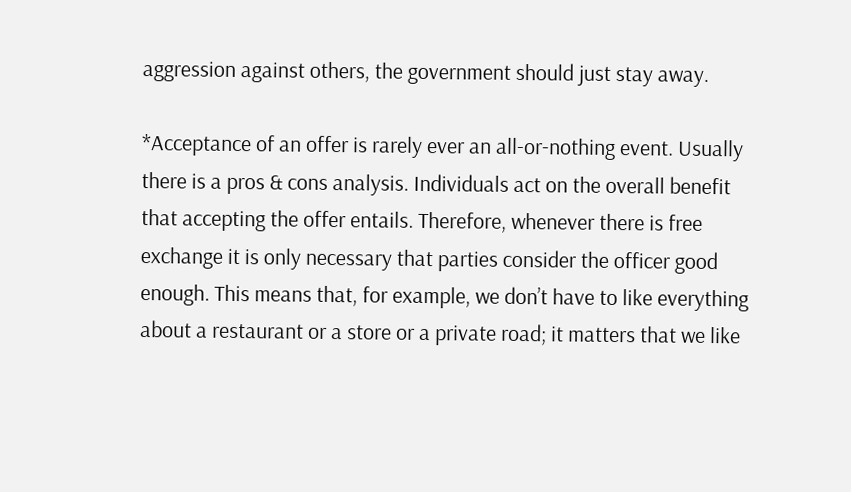aggression against others, the government should just stay away.

*Acceptance of an offer is rarely ever an all-or-nothing event. Usually there is a pros & cons analysis. Individuals act on the overall benefit that accepting the offer entails. Therefore, whenever there is free exchange it is only necessary that parties consider the officer good enough. This means that, for example, we don’t have to like everything about a restaurant or a store or a private road; it matters that we like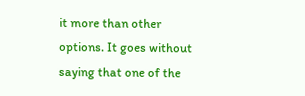it more than other options. It goes without saying that one of the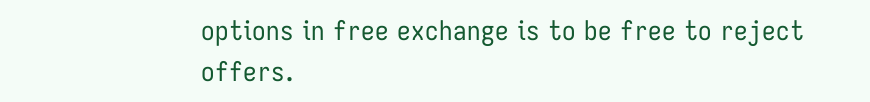options in free exchange is to be free to reject offers.